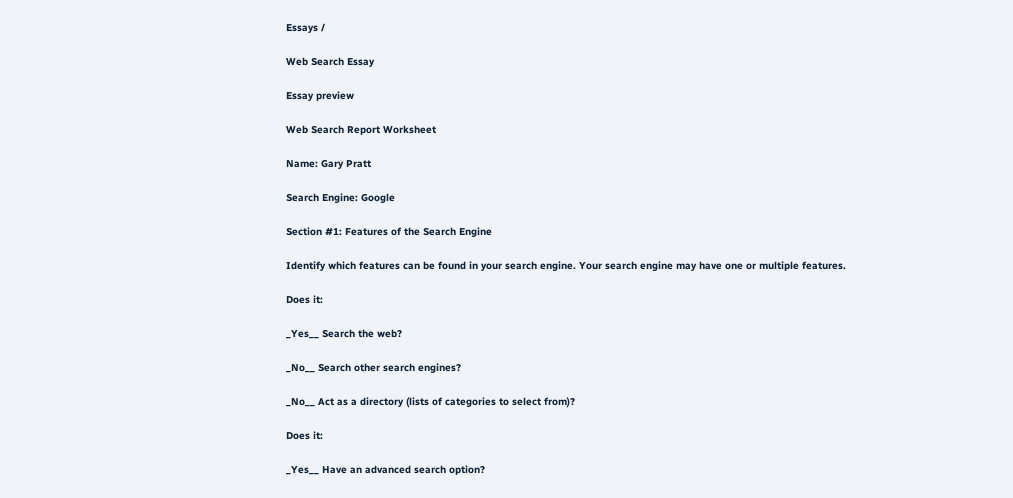Essays /

Web Search Essay

Essay preview

Web Search Report Worksheet

Name: Gary Pratt

Search Engine: Google

Section #1: Features of the Search Engine

Identify which features can be found in your search engine. Your search engine may have one or multiple features.

Does it:

_Yes__ Search the web?

_No__ Search other search engines?

_No__ Act as a directory (lists of categories to select from)?

Does it:

_Yes__ Have an advanced search option?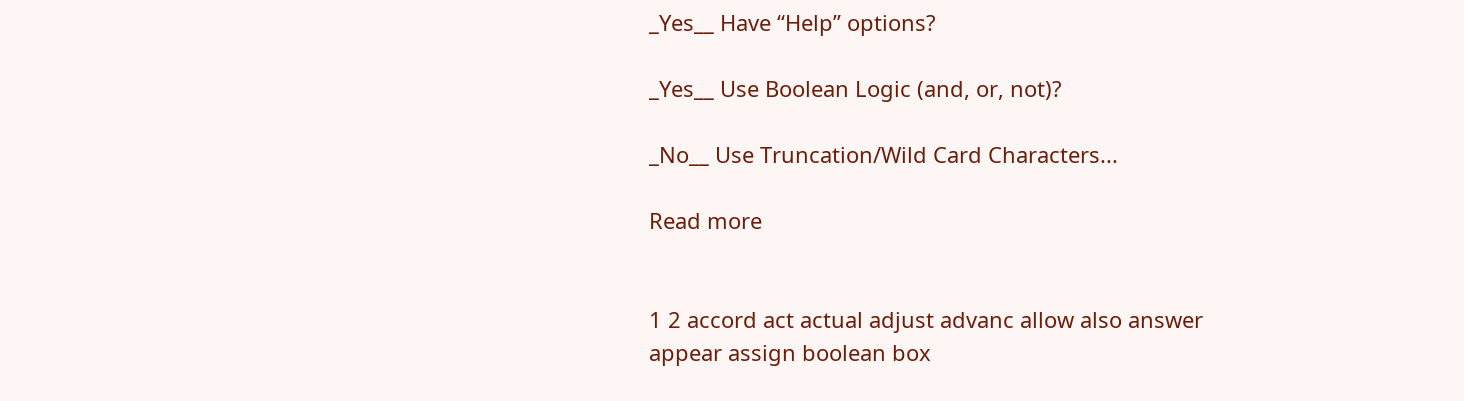_Yes__ Have “Help” options?

_Yes__ Use Boolean Logic (and, or, not)?

_No__ Use Truncation/Wild Card Characters...

Read more


1 2 accord act actual adjust advanc allow also answer appear assign boolean box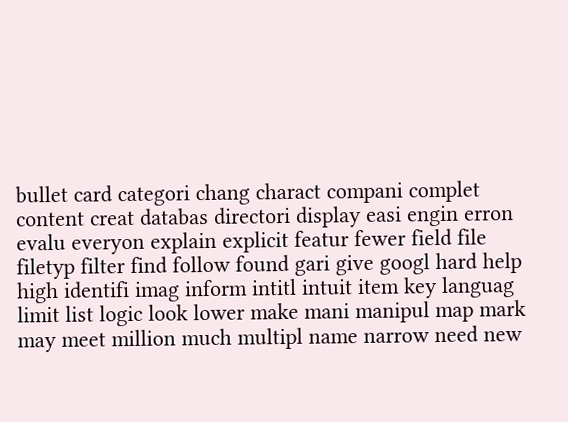bullet card categori chang charact compani complet content creat databas directori display easi engin erron evalu everyon explain explicit featur fewer field file filetyp filter find follow found gari give googl hard help high identifi imag inform intitl intuit item key languag limit list logic look lower make mani manipul map mark may meet million much multipl name narrow need new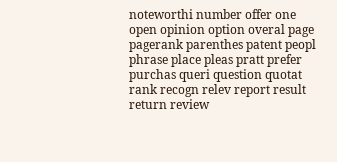noteworthi number offer one open opinion option overal page pagerank parenthes patent peopl phrase place pleas pratt prefer purchas queri question quotat rank recogn relev report result return review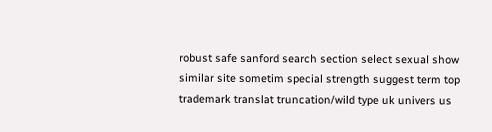robust safe sanford search section select sexual show similar site sometim special strength suggest term top trademark translat truncation/wild type uk univers us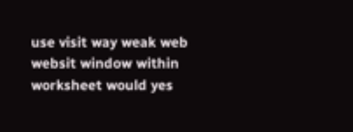use visit way weak web websit window within worksheet would yes